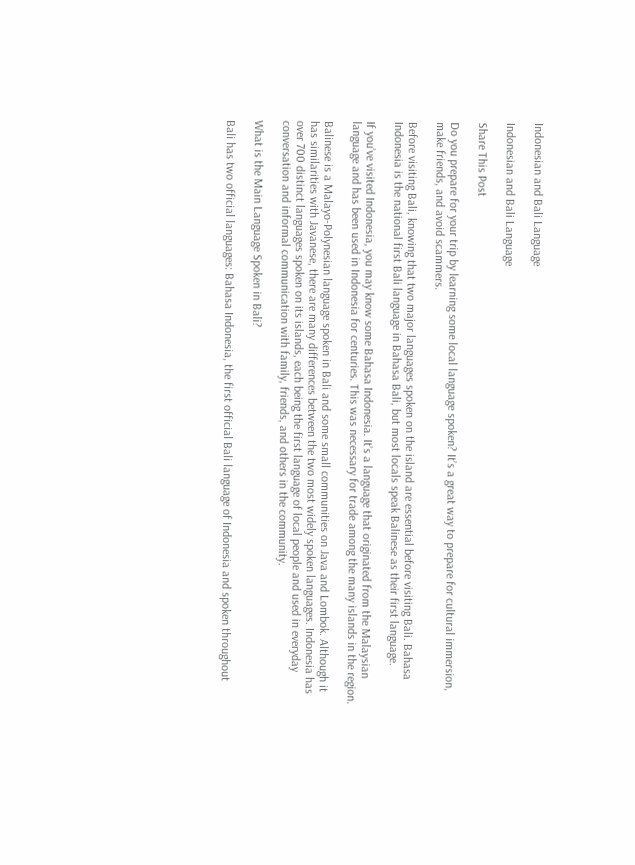Indonesian and Bali Language

Indonesian and Bali Language

Share This Post

Do you prepare for your trip by learning some local language spoken? It’s a great way to prepare for cultural immersion, make friends, and avoid scammers.

Before visiting Bali, knowing that two major languages spoken on the island are essential before visiting Bali. Bahasa Indonesia is the national first Bali language in Bahasa Bali, but most locals speak Balinese as their first language.

If you’ve visited Indonesia, you may know some Bahasa Indonesia. It’s a language that originated from the Malaysian language and has been used in Indonesia for centuries. This was necessary for trade among the many islands in the region.

Balinese is a Malayo-Polynesian language spoken in Bali and some small communities on Java and Lombok. Although it has similarities with Javanese, there are many differences between the two most widely spoken languages. Indonesia has over 700 distinct languages spoken on its islands, each being the first language of local people and used in everyday conversation and informal communication with family, friends, and others in the community.

What is the Main Language Spoken in Bali?

Bali has two official languages: Bahasa Indonesia, the first official Bali language of Indonesia and spoken throughout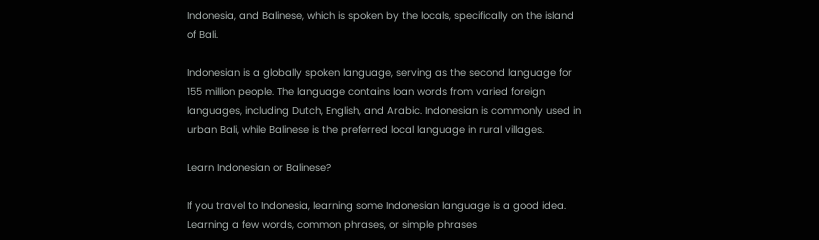Indonesia, and Balinese, which is spoken by the locals, specifically on the island of Bali.

Indonesian is a globally spoken language, serving as the second language for 155 million people. The language contains loan words from varied foreign languages, including Dutch, English, and Arabic. Indonesian is commonly used in urban Bali, while Balinese is the preferred local language in rural villages.

Learn Indonesian or Balinese?

If you travel to Indonesia, learning some Indonesian language is a good idea. Learning a few words, common phrases, or simple phrases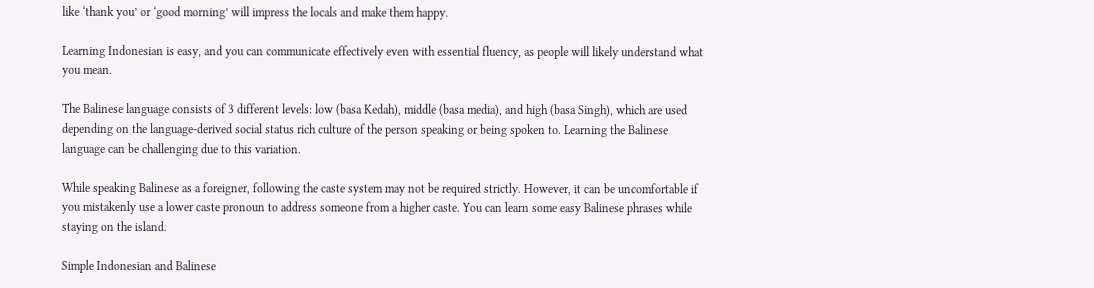like ‘thank you’ or ‘good morning’ will impress the locals and make them happy.

Learning Indonesian is easy, and you can communicate effectively even with essential fluency, as people will likely understand what you mean.

The Balinese language consists of 3 different levels: low (basa Kedah), middle (basa media), and high (basa Singh), which are used depending on the language-derived social status rich culture of the person speaking or being spoken to. Learning the Balinese language can be challenging due to this variation.

While speaking Balinese as a foreigner, following the caste system may not be required strictly. However, it can be uncomfortable if you mistakenly use a lower caste pronoun to address someone from a higher caste. You can learn some easy Balinese phrases while staying on the island.

Simple Indonesian and Balinese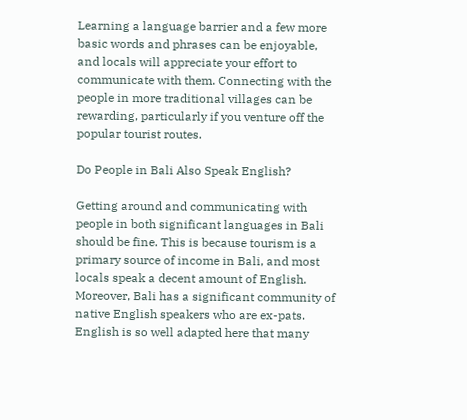Learning a language barrier and a few more basic words and phrases can be enjoyable, and locals will appreciate your effort to communicate with them. Connecting with the people in more traditional villages can be rewarding, particularly if you venture off the popular tourist routes.

Do People in Bali Also Speak English?

Getting around and communicating with people in both significant languages in Bali should be fine. This is because tourism is a primary source of income in Bali, and most locals speak a decent amount of English. Moreover, Bali has a significant community of native English speakers who are ex-pats. English is so well adapted here that many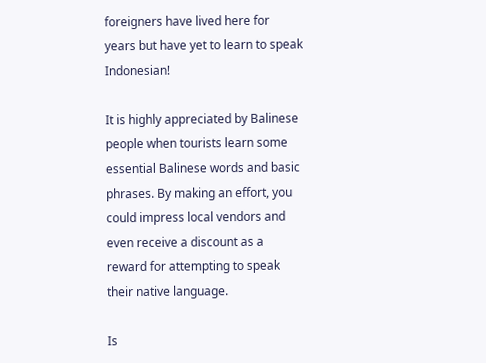foreigners have lived here for years but have yet to learn to speak Indonesian!

It is highly appreciated by Balinese people when tourists learn some essential Balinese words and basic phrases. By making an effort, you could impress local vendors and even receive a discount as a reward for attempting to speak their native language.

Is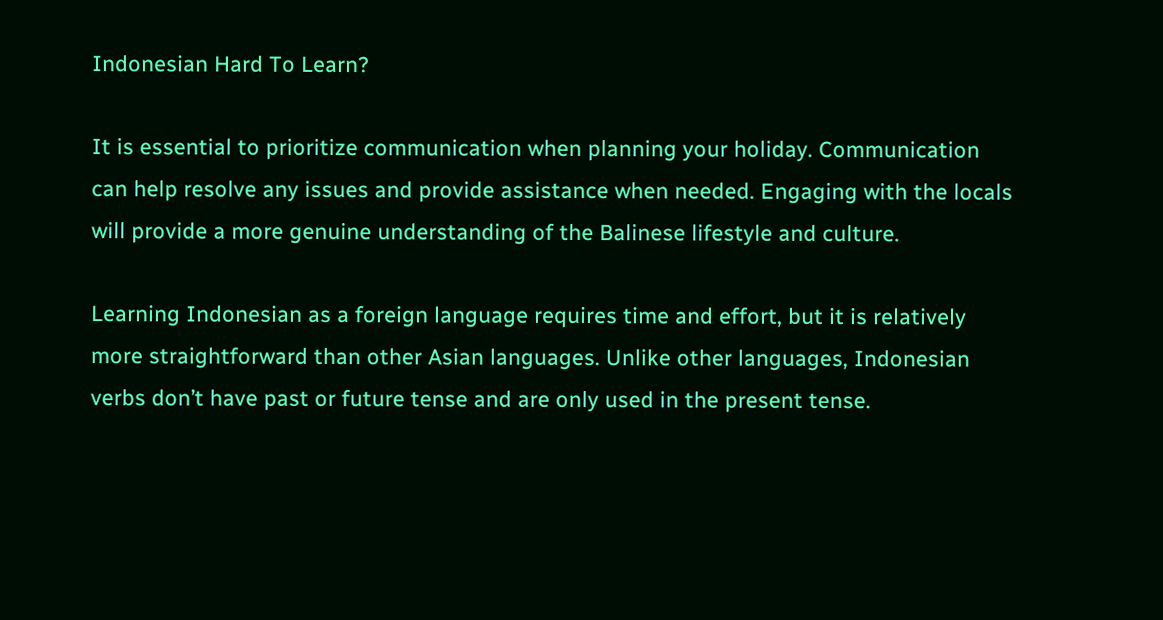Indonesian Hard To Learn?

It is essential to prioritize communication when planning your holiday. Communication can help resolve any issues and provide assistance when needed. Engaging with the locals will provide a more genuine understanding of the Balinese lifestyle and culture.

Learning Indonesian as a foreign language requires time and effort, but it is relatively more straightforward than other Asian languages. Unlike other languages, Indonesian verbs don’t have past or future tense and are only used in the present tense.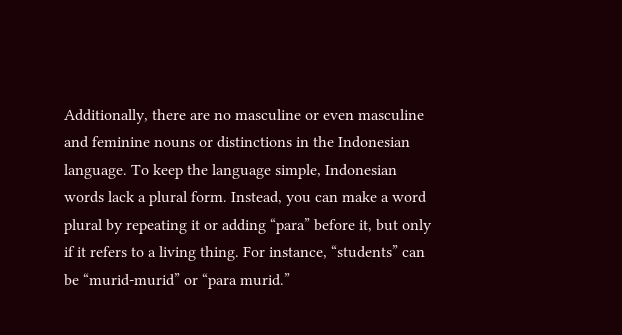Additionally, there are no masculine or even masculine and feminine nouns or distinctions in the Indonesian language. To keep the language simple, Indonesian words lack a plural form. Instead, you can make a word plural by repeating it or adding “para” before it, but only if it refers to a living thing. For instance, “students” can be “murid-murid” or “para murid.”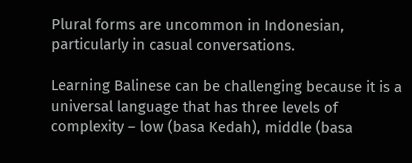Plural forms are uncommon in Indonesian, particularly in casual conversations.

Learning Balinese can be challenging because it is a universal language that has three levels of complexity – low (basa Kedah), middle (basa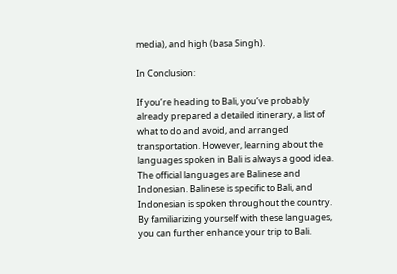media), and high (basa Singh).

In Conclusion:

If you’re heading to Bali, you’ve probably already prepared a detailed itinerary, a list of what to do and avoid, and arranged transportation. However, learning about the languages spoken in Bali is always a good idea. The official languages are Balinese and Indonesian. Balinese is specific to Bali, and Indonesian is spoken throughout the country. By familiarizing yourself with these languages, you can further enhance your trip to Bali.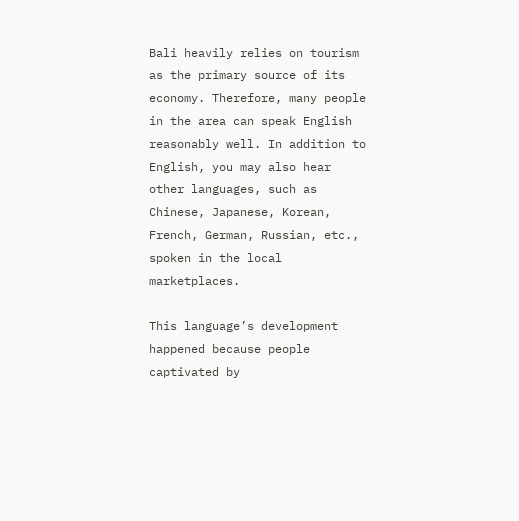Bali heavily relies on tourism as the primary source of its economy. Therefore, many people in the area can speak English reasonably well. In addition to English, you may also hear other languages, such as Chinese, Japanese, Korean, French, German, Russian, etc., spoken in the local marketplaces.

This language’s development happened because people captivated by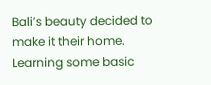Bali’s beauty decided to make it their home. Learning some basic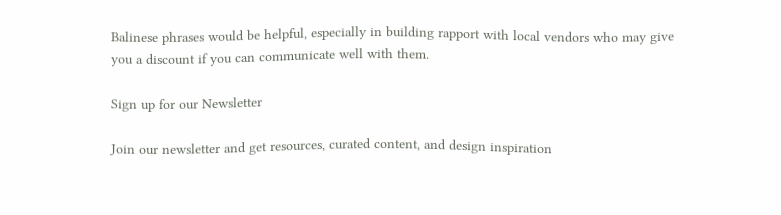Balinese phrases would be helpful, especially in building rapport with local vendors who may give you a discount if you can communicate well with them.

Sign up for our Newsletter

Join our newsletter and get resources, curated content, and design inspiration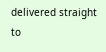delivered straight to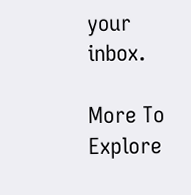your inbox.

More To Explore